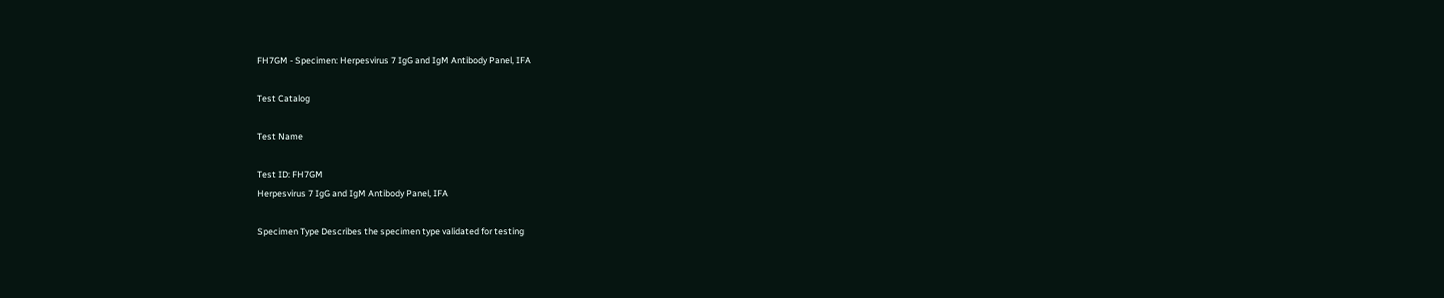FH7GM - Specimen: Herpesvirus 7 IgG and IgM Antibody Panel, IFA

Test Catalog

Test Name

Test ID: FH7GM
Herpesvirus 7 IgG and IgM Antibody Panel, IFA

Specimen Type Describes the specimen type validated for testing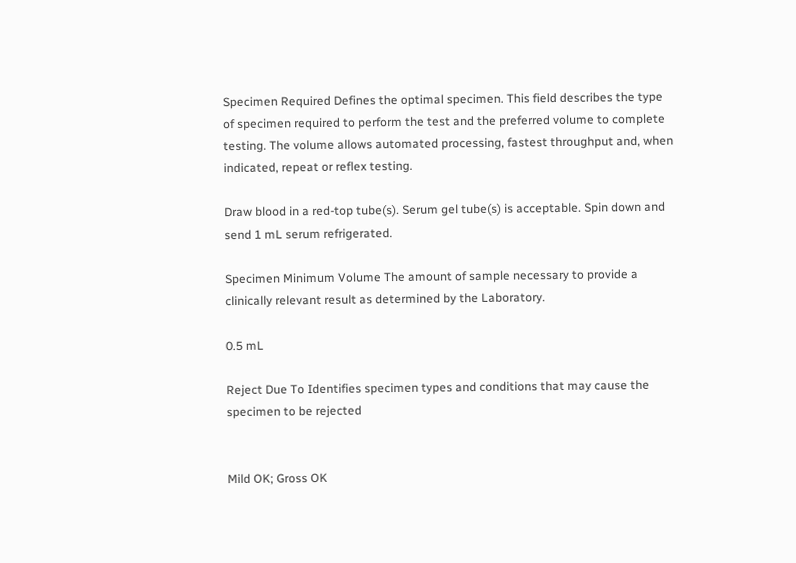Specimen Required Defines the optimal specimen. This field describes the type of specimen required to perform the test and the preferred volume to complete testing. The volume allows automated processing, fastest throughput and, when indicated, repeat or reflex testing.

Draw blood in a red-top tube(s). Serum gel tube(s) is acceptable. Spin down and send 1 mL serum refrigerated.

Specimen Minimum Volume The amount of sample necessary to provide a clinically relevant result as determined by the Laboratory.

0.5 mL

Reject Due To Identifies specimen types and conditions that may cause the specimen to be rejected


Mild OK; Gross OK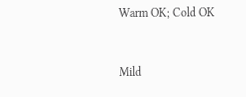Warm OK; Cold OK


Mild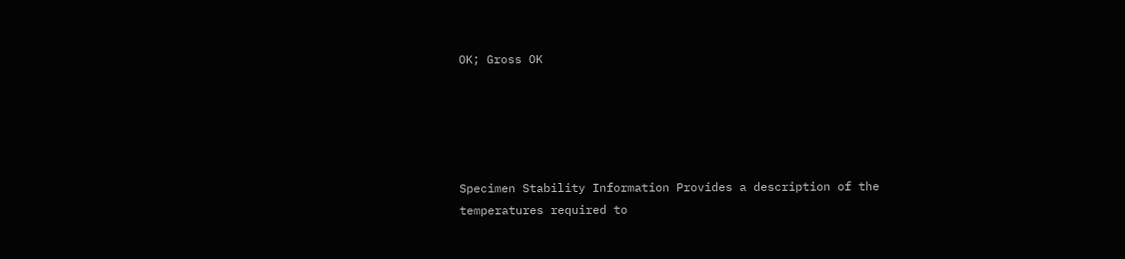OK; Gross OK





Specimen Stability Information Provides a description of the temperatures required to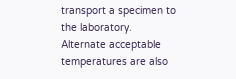transport a specimen to the laboratory. Alternate acceptable temperatures are also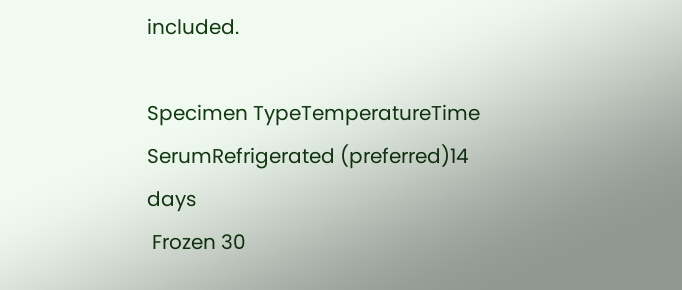included.

Specimen TypeTemperatureTime
SerumRefrigerated (preferred)14 days
 Frozen 30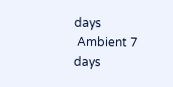days
 Ambient 7 days